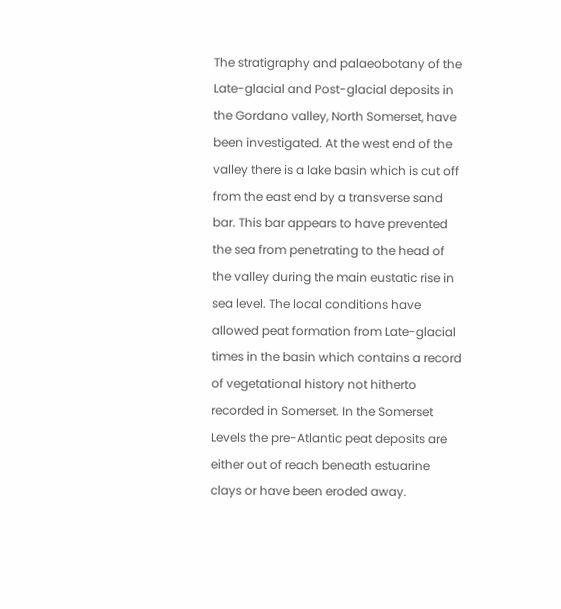The stratigraphy and palaeobotany of the Late-glacial and Post-glacial deposits in the Gordano valley, North Somerset, have been investigated. At the west end of the valley there is a lake basin which is cut off from the east end by a transverse sand bar. This bar appears to have prevented the sea from penetrating to the head of the valley during the main eustatic rise in sea level. The local conditions have allowed peat formation from Late-glacial times in the basin which contains a record of vegetational history not hitherto recorded in Somerset. In the Somerset Levels the pre-Atlantic peat deposits are either out of reach beneath estuarine clays or have been eroded away.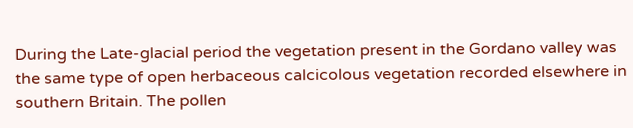During the Late-glacial period the vegetation present in the Gordano valley was the same type of open herbaceous calcicolous vegetation recorded elsewhere in southern Britain. The pollen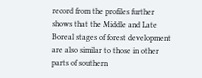record from the profiles further shows that the Middle and Late Boreal stages of forest development are also similar to those in other parts of southern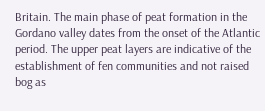Britain. The main phase of peat formation in the Gordano valley dates from the onset of the Atlantic period. The upper peat layers are indicative of the establishment of fen communities and not raised bog as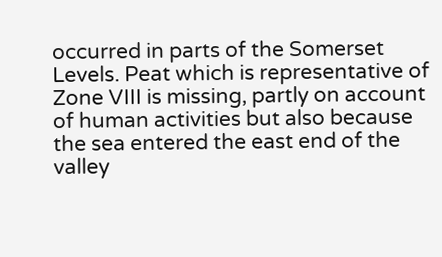occurred in parts of the Somerset Levels. Peat which is representative of Zone VIII is missing, partly on account of human activities but also because the sea entered the east end of the valley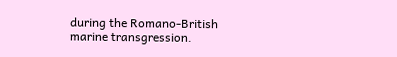during the Romano-British marine transgression.